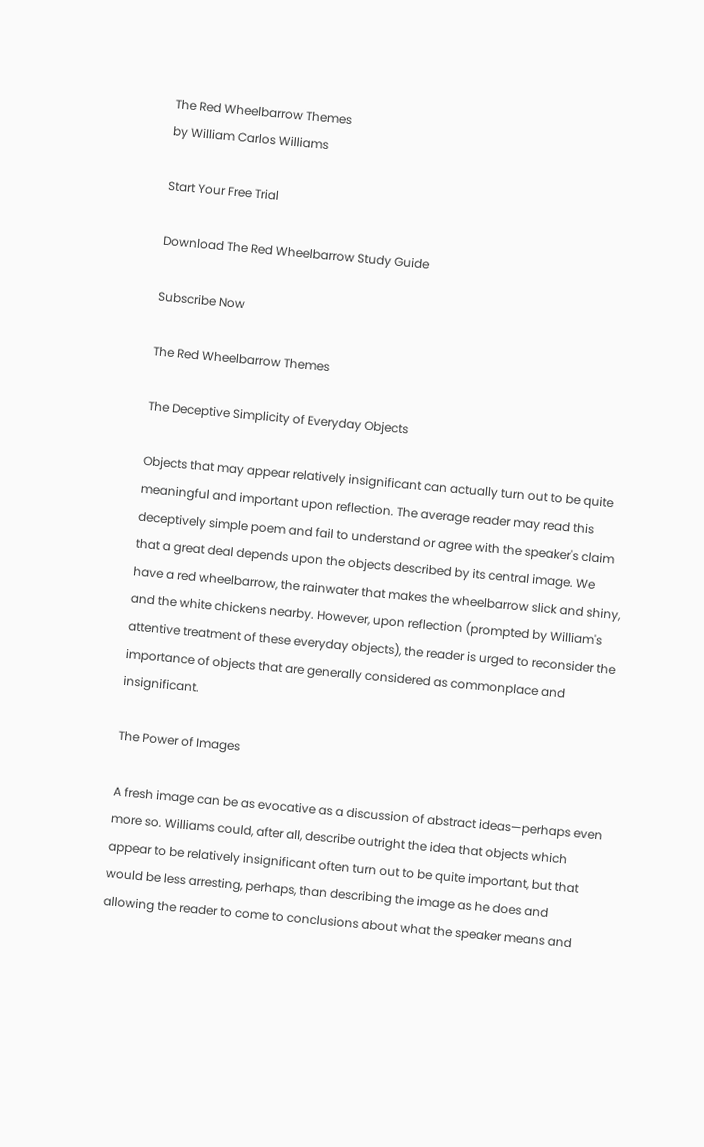The Red Wheelbarrow Themes
by William Carlos Williams

Start Your Free Trial

Download The Red Wheelbarrow Study Guide

Subscribe Now

The Red Wheelbarrow Themes

The Deceptive Simplicity of Everyday Objects

Objects that may appear relatively insignificant can actually turn out to be quite meaningful and important upon reflection. The average reader may read this deceptively simple poem and fail to understand or agree with the speaker's claim that a great deal depends upon the objects described by its central image. We have a red wheelbarrow, the rainwater that makes the wheelbarrow slick and shiny, and the white chickens nearby. However, upon reflection (prompted by William's attentive treatment of these everyday objects), the reader is urged to reconsider the importance of objects that are generally considered as commonplace and insignificant.

The Power of Images

A fresh image can be as evocative as a discussion of abstract ideas—perhaps even more so. Williams could, after all, describe outright the idea that objects which appear to be relatively insignificant often turn out to be quite important, but that would be less arresting, perhaps, than describing the image as he does and allowing the reader to come to conclusions about what the speaker means and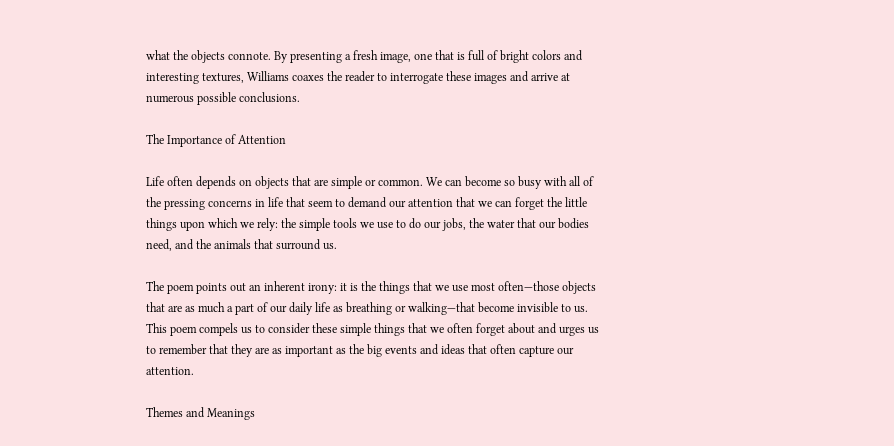what the objects connote. By presenting a fresh image, one that is full of bright colors and interesting textures, Williams coaxes the reader to interrogate these images and arrive at numerous possible conclusions.

The Importance of Attention

Life often depends on objects that are simple or common. We can become so busy with all of the pressing concerns in life that seem to demand our attention that we can forget the little things upon which we rely: the simple tools we use to do our jobs, the water that our bodies need, and the animals that surround us.

The poem points out an inherent irony: it is the things that we use most often—those objects that are as much a part of our daily life as breathing or walking—that become invisible to us. This poem compels us to consider these simple things that we often forget about and urges us to remember that they are as important as the big events and ideas that often capture our attention.

Themes and Meanings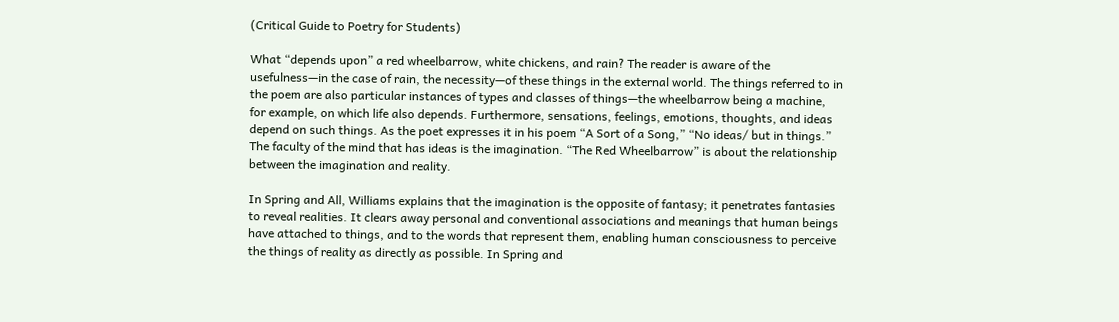(Critical Guide to Poetry for Students)

What “depends upon” a red wheelbarrow, white chickens, and rain? The reader is aware of the usefulness—in the case of rain, the necessity—of these things in the external world. The things referred to in the poem are also particular instances of types and classes of things—the wheelbarrow being a machine, for example, on which life also depends. Furthermore, sensations, feelings, emotions, thoughts, and ideas depend on such things. As the poet expresses it in his poem “A Sort of a Song,” “No ideas/ but in things.” The faculty of the mind that has ideas is the imagination. “The Red Wheelbarrow” is about the relationship between the imagination and reality.

In Spring and All, Williams explains that the imagination is the opposite of fantasy; it penetrates fantasies to reveal realities. It clears away personal and conventional associations and meanings that human beings have attached to things, and to the words that represent them, enabling human consciousness to perceive the things of reality as directly as possible. In Spring and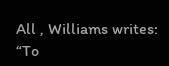All , Williams writes: “To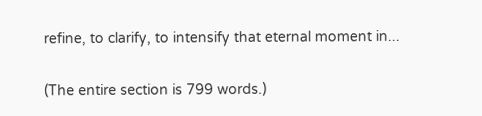refine, to clarify, to intensify that eternal moment in...

(The entire section is 799 words.)